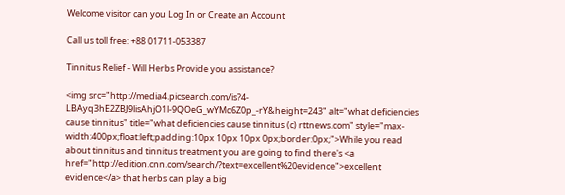Welcome visitor can you Log In or Create an Account

Call us toll free: +88 01711-053387

Tinnitus Relief - Will Herbs Provide you assistance?

<img src="http://media4.picsearch.com/is?4-LBAyq3hE2ZBJ9lisAhjO1l-9QOeG_wYMc6Z0p_-rY&height=243" alt="what deficiencies cause tinnitus" title="what deficiencies cause tinnitus (c) rttnews.com" style="max-width:400px;float:left;padding:10px 10px 10px 0px;border:0px;">While you read about tinnitus and tinnitus treatment you are going to find there's <a href="http://edition.cnn.com/search/?text=excellent%20evidence">excellent evidence</a> that herbs can play a big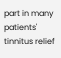part in many patients' tinnitus relief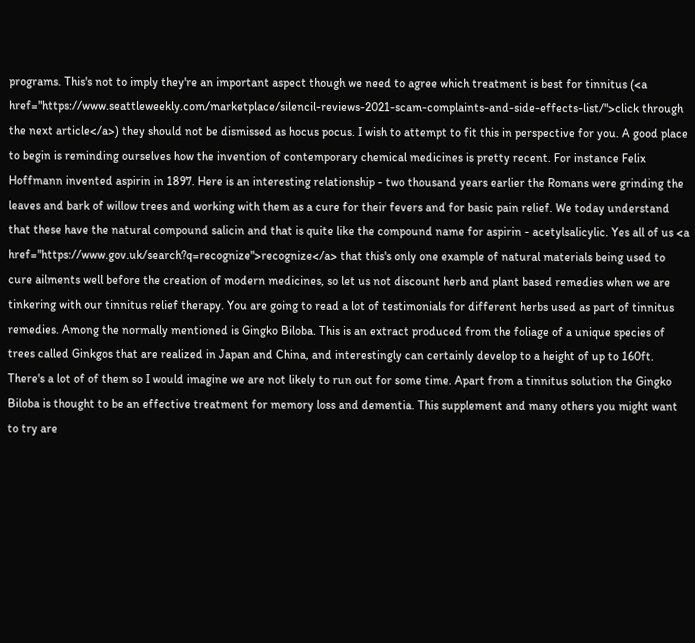programs. This's not to imply they're an important aspect though we need to agree which treatment is best for tinnitus (<a href="https://www.seattleweekly.com/marketplace/silencil-reviews-2021-scam-complaints-and-side-effects-list/">click through the next article</a>) they should not be dismissed as hocus pocus. I wish to attempt to fit this in perspective for you. A good place to begin is reminding ourselves how the invention of contemporary chemical medicines is pretty recent. For instance Felix Hoffmann invented aspirin in 1897. Here is an interesting relationship - two thousand years earlier the Romans were grinding the leaves and bark of willow trees and working with them as a cure for their fevers and for basic pain relief. We today understand that these have the natural compound salicin and that is quite like the compound name for aspirin - acetylsalicylic. Yes all of us <a href="https://www.gov.uk/search?q=recognize">recognize</a> that this's only one example of natural materials being used to cure ailments well before the creation of modern medicines, so let us not discount herb and plant based remedies when we are tinkering with our tinnitus relief therapy. You are going to read a lot of testimonials for different herbs used as part of tinnitus remedies. Among the normally mentioned is Gingko Biloba. This is an extract produced from the foliage of a unique species of trees called Ginkgos that are realized in Japan and China, and interestingly can certainly develop to a height of up to 160ft. There's a lot of of them so I would imagine we are not likely to run out for some time. Apart from a tinnitus solution the Gingko Biloba is thought to be an effective treatment for memory loss and dementia. This supplement and many others you might want to try are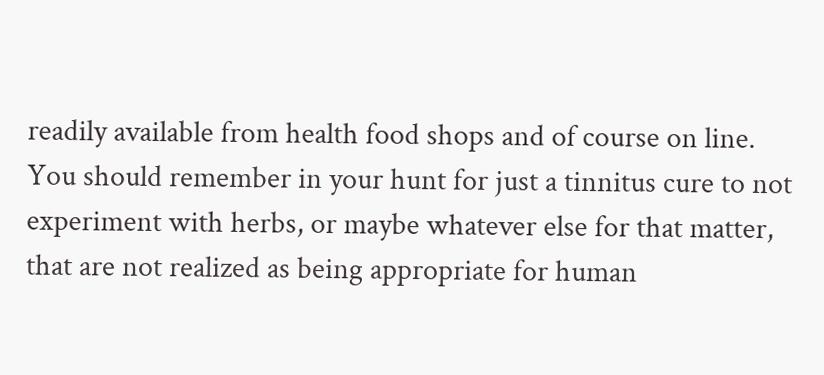readily available from health food shops and of course on line. You should remember in your hunt for just a tinnitus cure to not experiment with herbs, or maybe whatever else for that matter, that are not realized as being appropriate for human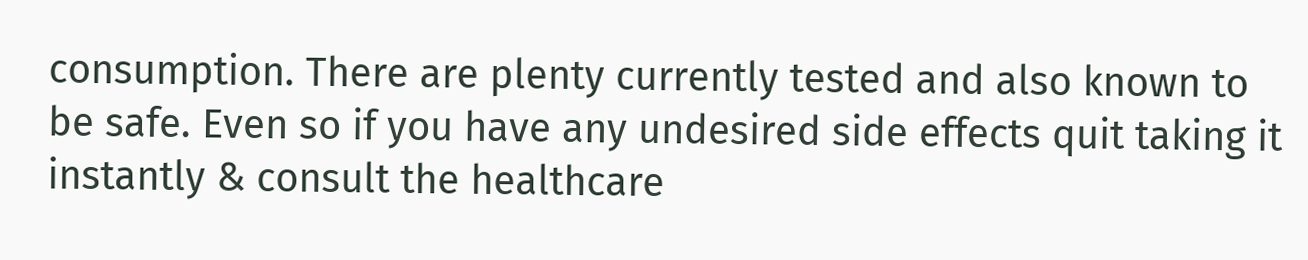consumption. There are plenty currently tested and also known to be safe. Even so if you have any undesired side effects quit taking it instantly & consult the healthcare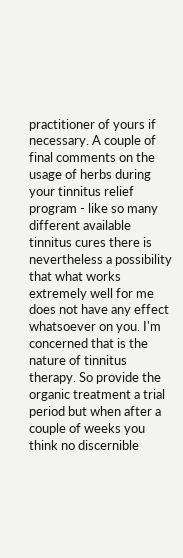practitioner of yours if necessary. A couple of final comments on the usage of herbs during your tinnitus relief program - like so many different available tinnitus cures there is nevertheless a possibility that what works extremely well for me does not have any effect whatsoever on you. I'm concerned that is the nature of tinnitus therapy. So provide the organic treatment a trial period but when after a couple of weeks you think no discernible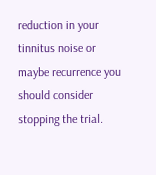reduction in your tinnitus noise or maybe recurrence you should consider stopping the trial.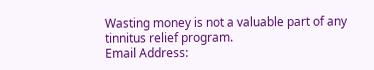Wasting money is not a valuable part of any tinnitus relief program.
Email Address: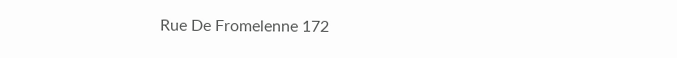Rue De Fromelenne 172